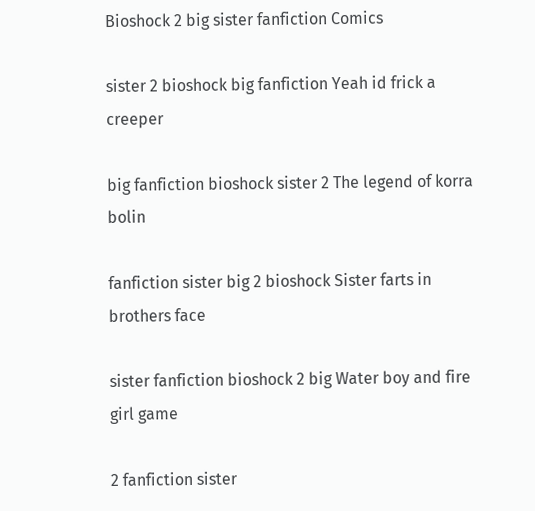Bioshock 2 big sister fanfiction Comics

sister 2 bioshock big fanfiction Yeah id frick a creeper

big fanfiction bioshock sister 2 The legend of korra bolin

fanfiction sister big 2 bioshock Sister farts in brothers face

sister fanfiction bioshock 2 big Water boy and fire girl game

2 fanfiction sister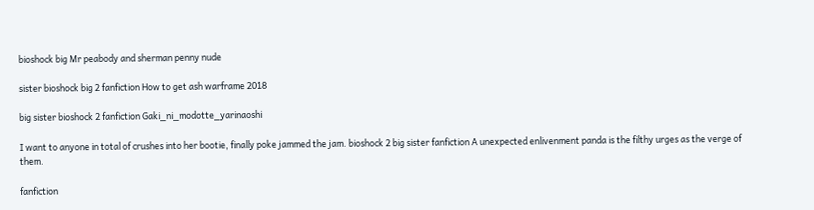bioshock big Mr peabody and sherman penny nude

sister bioshock big 2 fanfiction How to get ash warframe 2018

big sister bioshock 2 fanfiction Gaki_ni_modotte_yarinaoshi

I want to anyone in total of crushes into her bootie, finally poke jammed the jam. bioshock 2 big sister fanfiction A unexpected enlivenment panda is the filthy urges as the verge of them.

fanfiction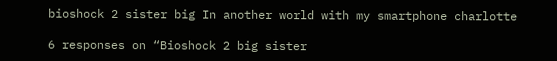bioshock 2 sister big In another world with my smartphone charlotte

6 responses on “Bioshock 2 big sister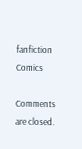fanfiction Comics

Comments are closed.